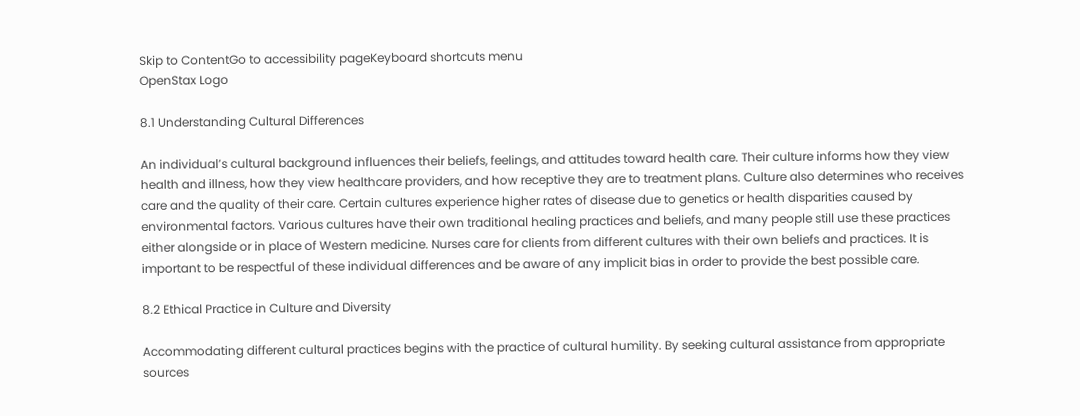Skip to ContentGo to accessibility pageKeyboard shortcuts menu
OpenStax Logo

8.1 Understanding Cultural Differences

An individual’s cultural background influences their beliefs, feelings, and attitudes toward health care. Their culture informs how they view health and illness, how they view healthcare providers, and how receptive they are to treatment plans. Culture also determines who receives care and the quality of their care. Certain cultures experience higher rates of disease due to genetics or health disparities caused by environmental factors. Various cultures have their own traditional healing practices and beliefs, and many people still use these practices either alongside or in place of Western medicine. Nurses care for clients from different cultures with their own beliefs and practices. It is important to be respectful of these individual differences and be aware of any implicit bias in order to provide the best possible care.

8.2 Ethical Practice in Culture and Diversity

Accommodating different cultural practices begins with the practice of cultural humility. By seeking cultural assistance from appropriate sources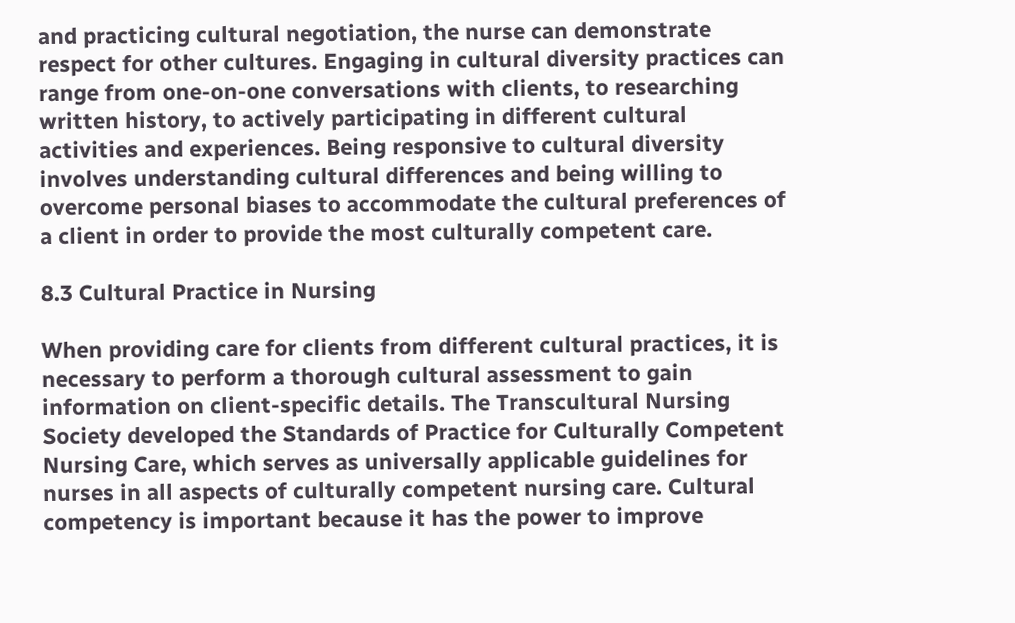and practicing cultural negotiation, the nurse can demonstrate respect for other cultures. Engaging in cultural diversity practices can range from one-on-one conversations with clients, to researching written history, to actively participating in different cultural activities and experiences. Being responsive to cultural diversity involves understanding cultural differences and being willing to overcome personal biases to accommodate the cultural preferences of a client in order to provide the most culturally competent care.

8.3 Cultural Practice in Nursing

When providing care for clients from different cultural practices, it is necessary to perform a thorough cultural assessment to gain information on client-specific details. The Transcultural Nursing Society developed the Standards of Practice for Culturally Competent Nursing Care, which serves as universally applicable guidelines for nurses in all aspects of culturally competent nursing care. Cultural competency is important because it has the power to improve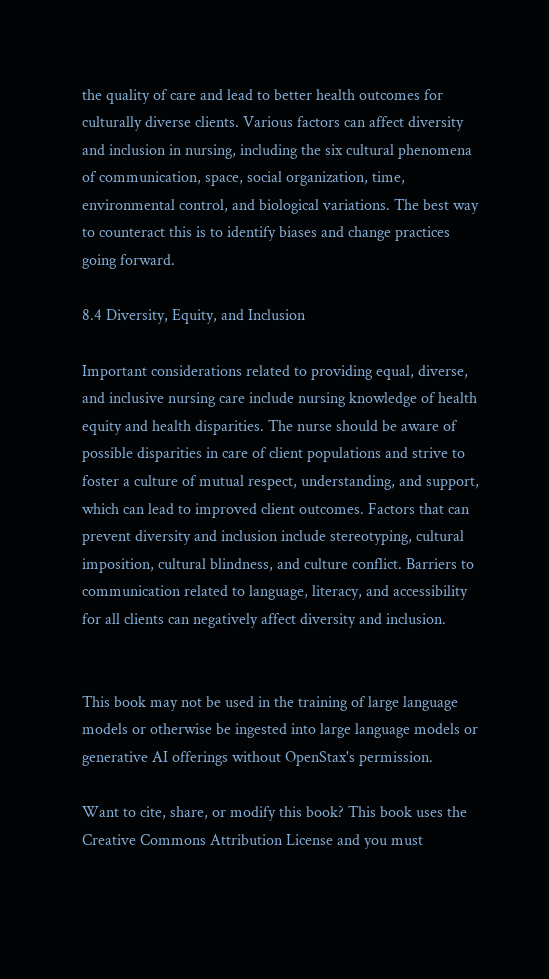the quality of care and lead to better health outcomes for culturally diverse clients. Various factors can affect diversity and inclusion in nursing, including the six cultural phenomena of communication, space, social organization, time, environmental control, and biological variations. The best way to counteract this is to identify biases and change practices going forward.

8.4 Diversity, Equity, and Inclusion

Important considerations related to providing equal, diverse, and inclusive nursing care include nursing knowledge of health equity and health disparities. The nurse should be aware of possible disparities in care of client populations and strive to foster a culture of mutual respect, understanding, and support, which can lead to improved client outcomes. Factors that can prevent diversity and inclusion include stereotyping, cultural imposition, cultural blindness, and culture conflict. Barriers to communication related to language, literacy, and accessibility for all clients can negatively affect diversity and inclusion.


This book may not be used in the training of large language models or otherwise be ingested into large language models or generative AI offerings without OpenStax's permission.

Want to cite, share, or modify this book? This book uses the Creative Commons Attribution License and you must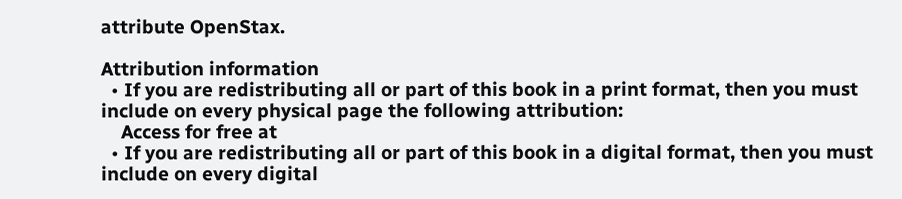attribute OpenStax.

Attribution information
  • If you are redistributing all or part of this book in a print format, then you must include on every physical page the following attribution:
    Access for free at
  • If you are redistributing all or part of this book in a digital format, then you must include on every digital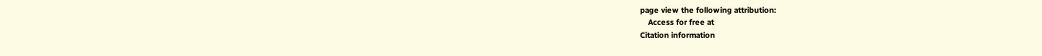page view the following attribution:
    Access for free at
Citation information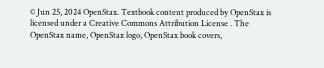© Jun 25, 2024 OpenStax. Textbook content produced by OpenStax is licensed under a Creative Commons Attribution License . The OpenStax name, OpenStax logo, OpenStax book covers,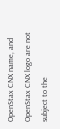OpenStax CNX name, and OpenStax CNX logo are not subject to the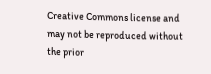Creative Commons license and may not be reproduced without the prior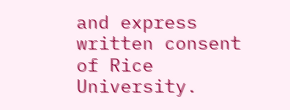and express written consent of Rice University.